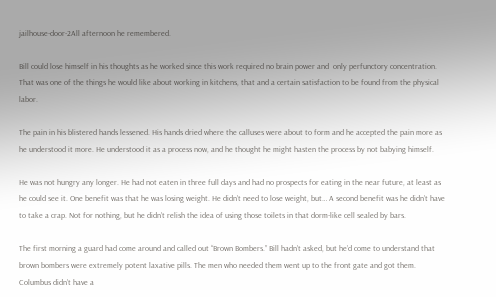jailhouse-door-2All afternoon he remembered.

Bill could lose himself in his thoughts as he worked since this work required no brain power and  only perfunctory concentration. That was one of the things he would like about working in kitchens, that and a certain satisfaction to be found from the physical labor.

The pain in his blistered hands lessened. His hands dried where the calluses were about to form and he accepted the pain more as he understood it more. He understood it as a process now, and he thought he might hasten the process by not babying himself.

He was not hungry any longer. He had not eaten in three full days and had no prospects for eating in the near future, at least as he could see it. One benefit was that he was losing weight. He didn’t need to lose weight, but… A second benefit was he didn’t have to take a crap. Not for nothing, but he didn’t relish the idea of using those toilets in that dorm-like cell sealed by bars.

The first morning a guard had come around and called out “Brown Bombers.” Bill hadn’t asked, but he’d come to understand that brown bombers were extremely potent laxative pills. The men who needed them went up to the front gate and got them. Columbus didn’t have a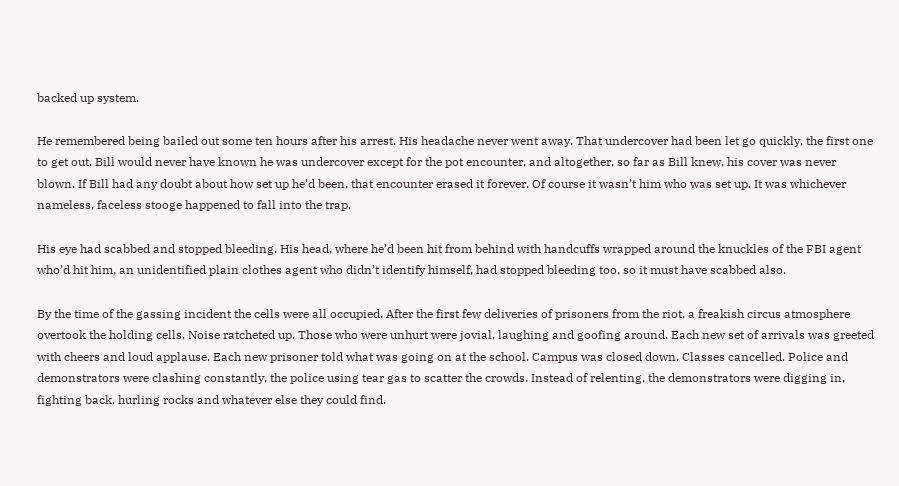backed up system.

He remembered being bailed out some ten hours after his arrest. His headache never went away. That undercover had been let go quickly, the first one to get out. Bill would never have known he was undercover except for the pot encounter, and altogether, so far as Bill knew, his cover was never blown. If Bill had any doubt about how set up he’d been, that encounter erased it forever. Of course it wasn’t him who was set up. It was whichever nameless, faceless stooge happened to fall into the trap.

His eye had scabbed and stopped bleeding. His head, where he’d been hit from behind with handcuffs wrapped around the knuckles of the FBI agent who’d hit him, an unidentified plain clothes agent who didn’t identify himself, had stopped bleeding too, so it must have scabbed also.

By the time of the gassing incident the cells were all occupied. After the first few deliveries of prisoners from the riot, a freakish circus atmosphere overtook the holding cells. Noise ratcheted up. Those who were unhurt were jovial, laughing and goofing around. Each new set of arrivals was greeted with cheers and loud applause. Each new prisoner told what was going on at the school. Campus was closed down. Classes cancelled. Police and demonstrators were clashing constantly, the police using tear gas to scatter the crowds. Instead of relenting, the demonstrators were digging in, fighting back, hurling rocks and whatever else they could find.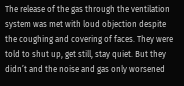The release of the gas through the ventilation system was met with loud objection despite the coughing and covering of faces. They were told to shut up, get still, stay quiet. But they didn’t and the noise and gas only worsened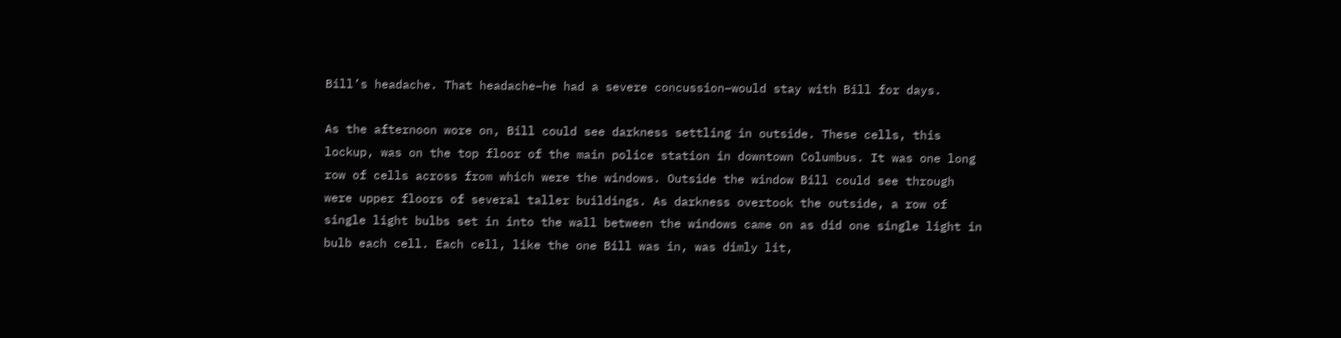Bill’s headache. That headache–he had a severe concussion–would stay with Bill for days.

As the afternoon wore on, Bill could see darkness settling in outside. These cells, this lockup, was on the top floor of the main police station in downtown Columbus. It was one long row of cells across from which were the windows. Outside the window Bill could see through  were upper floors of several taller buildings. As darkness overtook the outside, a row of single light bulbs set in into the wall between the windows came on as did one single light in bulb each cell. Each cell, like the one Bill was in, was dimly lit,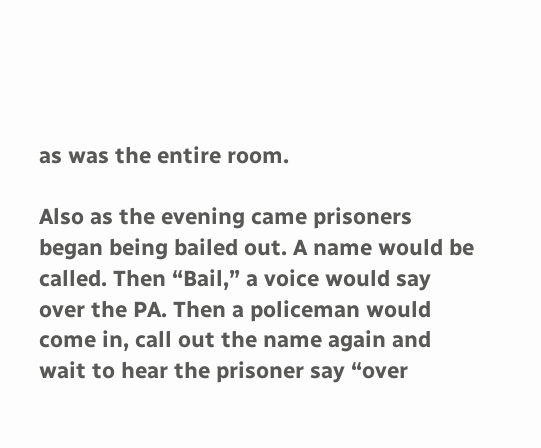as was the entire room.

Also as the evening came prisoners began being bailed out. A name would be called. Then “Bail,” a voice would say over the PA. Then a policeman would come in, call out the name again and wait to hear the prisoner say “over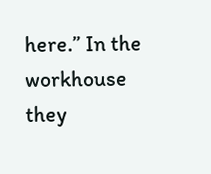here.” In the workhouse they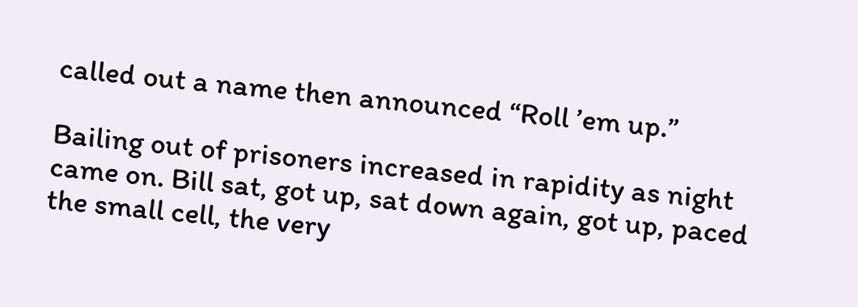called out a name then announced “Roll ’em up.”

Bailing out of prisoners increased in rapidity as night came on. Bill sat, got up, sat down again, got up, paced the small cell, the very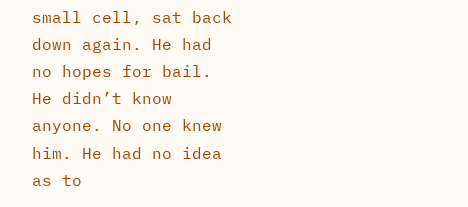small cell, sat back down again. He had no hopes for bail. He didn’t know anyone. No one knew him. He had no idea as to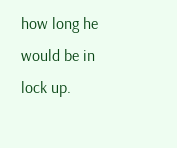how long he would be in lock up.